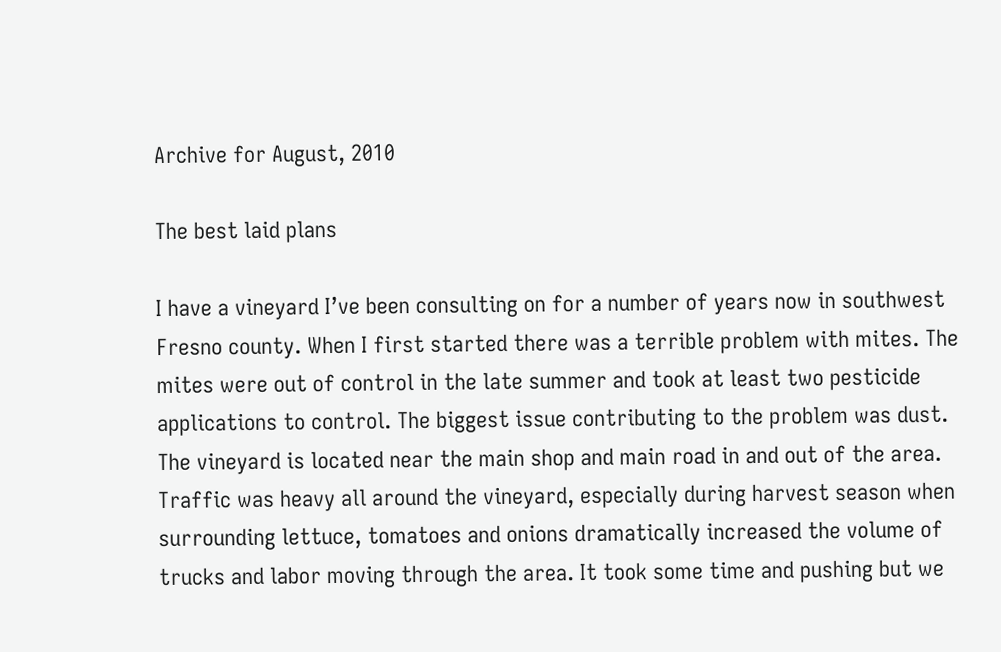Archive for August, 2010

The best laid plans

I have a vineyard I’ve been consulting on for a number of years now in southwest Fresno county. When I first started there was a terrible problem with mites. The mites were out of control in the late summer and took at least two pesticide applications to control. The biggest issue contributing to the problem was dust. The vineyard is located near the main shop and main road in and out of the area. Traffic was heavy all around the vineyard, especially during harvest season when surrounding lettuce, tomatoes and onions dramatically increased the volume of trucks and labor moving through the area. It took some time and pushing but we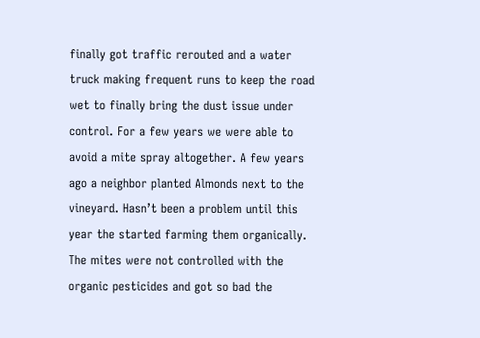finally got traffic rerouted and a water truck making frequent runs to keep the road wet to finally bring the dust issue under control. For a few years we were able to avoid a mite spray altogether. A few years ago a neighbor planted Almonds next to the vineyard. Hasn’t been a problem until this year the started farming them organically. The mites were not controlled with the organic pesticides and got so bad the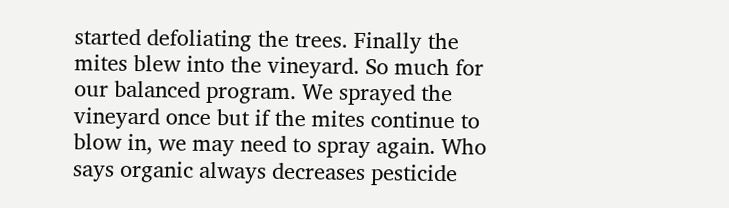started defoliating the trees. Finally the mites blew into the vineyard. So much for our balanced program. We sprayed the vineyard once but if the mites continue to blow in, we may need to spray again. Who says organic always decreases pesticide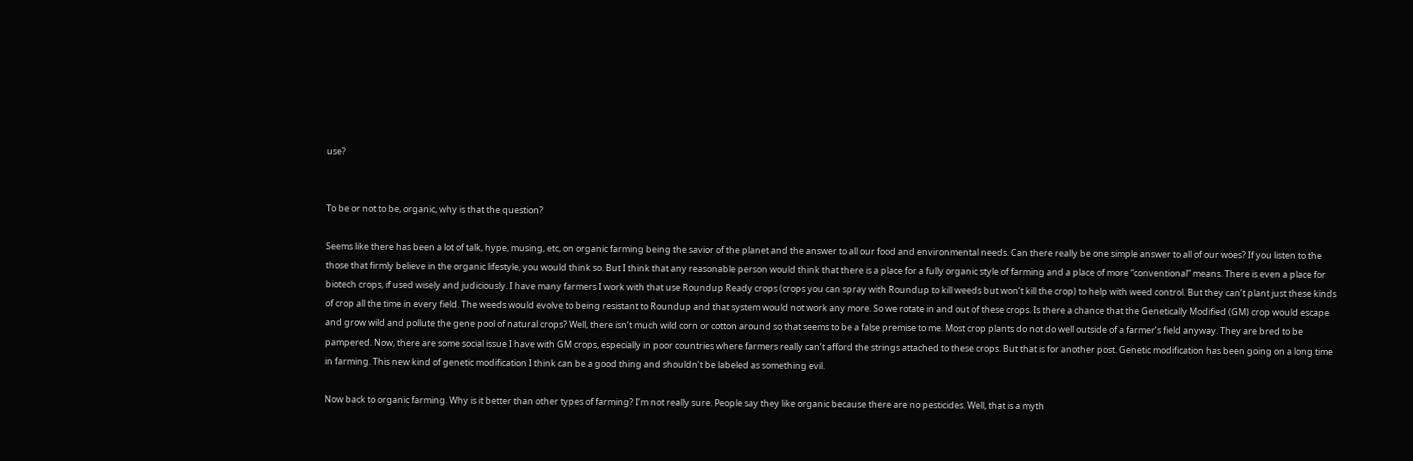use?


To be or not to be, organic, why is that the question?

Seems like there has been a lot of talk, hype, musing, etc, on organic farming being the savior of the planet and the answer to all our food and environmental needs. Can there really be one simple answer to all of our woes? If you listen to the those that firmly believe in the organic lifestyle, you would think so. But I think that any reasonable person would think that there is a place for a fully organic style of farming and a place of more “conventional” means. There is even a place for biotech crops, if used wisely and judiciously. I have many farmers I work with that use Roundup Ready crops (crops you can spray with Roundup to kill weeds but won’t kill the crop) to help with weed control. But they can’t plant just these kinds of crop all the time in every field. The weeds would evolve to being resistant to Roundup and that system would not work any more. So we rotate in and out of these crops. Is there a chance that the Genetically Modified (GM) crop would escape and grow wild and pollute the gene pool of natural crops? Well, there isn’t much wild corn or cotton around so that seems to be a false premise to me. Most crop plants do not do well outside of a farmer’s field anyway. They are bred to be pampered. Now, there are some social issue I have with GM crops, especially in poor countries where farmers really can’t afford the strings attached to these crops. But that is for another post. Genetic modification has been going on a long time in farming. This new kind of genetic modification I think can be a good thing and shouldn’t be labeled as something evil.

Now back to organic farming. Why is it better than other types of farming? I’m not really sure. People say they like organic because there are no pesticides. Well, that is a myth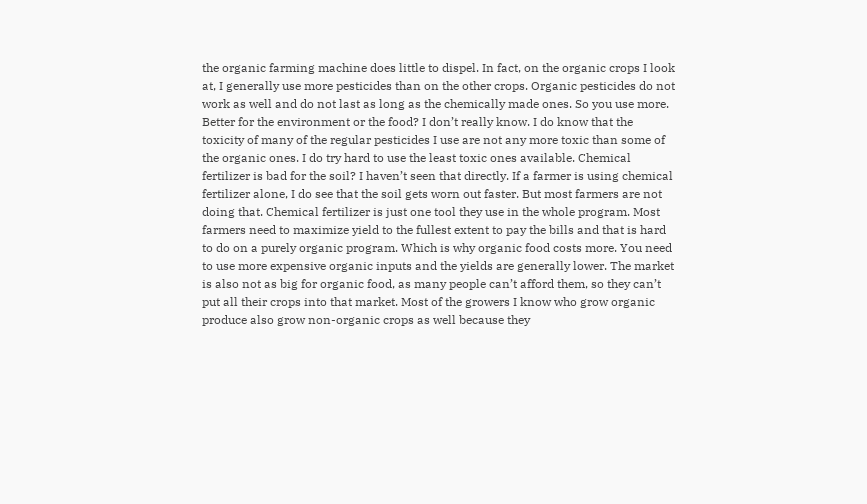the organic farming machine does little to dispel. In fact, on the organic crops I look at, I generally use more pesticides than on the other crops. Organic pesticides do not work as well and do not last as long as the chemically made ones. So you use more. Better for the environment or the food? I don’t really know. I do know that the toxicity of many of the regular pesticides I use are not any more toxic than some of the organic ones. I do try hard to use the least toxic ones available. Chemical fertilizer is bad for the soil? I haven’t seen that directly. If a farmer is using chemical fertilizer alone, I do see that the soil gets worn out faster. But most farmers are not doing that. Chemical fertilizer is just one tool they use in the whole program. Most farmers need to maximize yield to the fullest extent to pay the bills and that is hard to do on a purely organic program. Which is why organic food costs more. You need to use more expensive organic inputs and the yields are generally lower. The market is also not as big for organic food, as many people can’t afford them, so they can’t put all their crops into that market. Most of the growers I know who grow organic produce also grow non-organic crops as well because they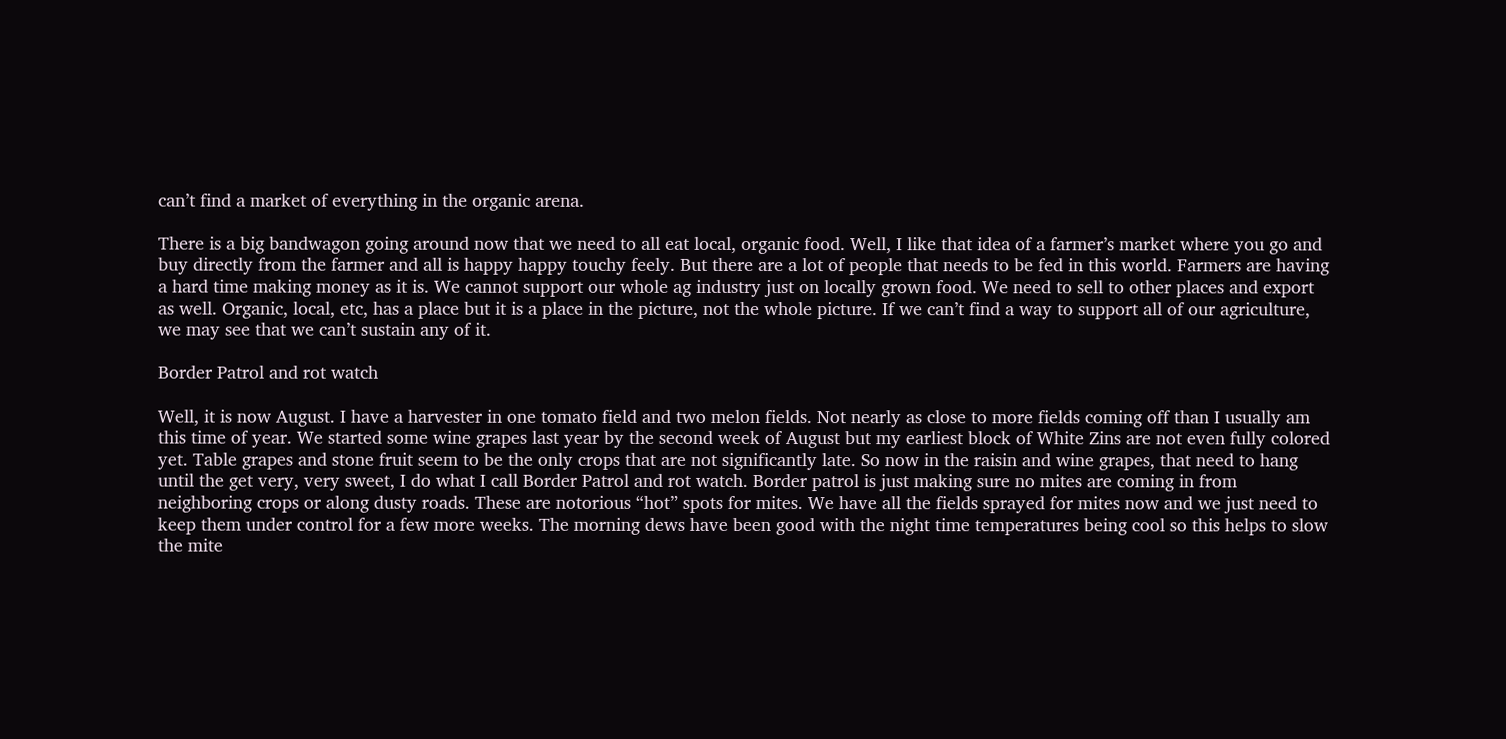can’t find a market of everything in the organic arena.

There is a big bandwagon going around now that we need to all eat local, organic food. Well, I like that idea of a farmer’s market where you go and buy directly from the farmer and all is happy happy touchy feely. But there are a lot of people that needs to be fed in this world. Farmers are having a hard time making money as it is. We cannot support our whole ag industry just on locally grown food. We need to sell to other places and export as well. Organic, local, etc, has a place but it is a place in the picture, not the whole picture. If we can’t find a way to support all of our agriculture, we may see that we can’t sustain any of it.

Border Patrol and rot watch

Well, it is now August. I have a harvester in one tomato field and two melon fields. Not nearly as close to more fields coming off than I usually am this time of year. We started some wine grapes last year by the second week of August but my earliest block of White Zins are not even fully colored yet. Table grapes and stone fruit seem to be the only crops that are not significantly late. So now in the raisin and wine grapes, that need to hang until the get very, very sweet, I do what I call Border Patrol and rot watch. Border patrol is just making sure no mites are coming in from neighboring crops or along dusty roads. These are notorious “hot” spots for mites. We have all the fields sprayed for mites now and we just need to keep them under control for a few more weeks. The morning dews have been good with the night time temperatures being cool so this helps to slow the mite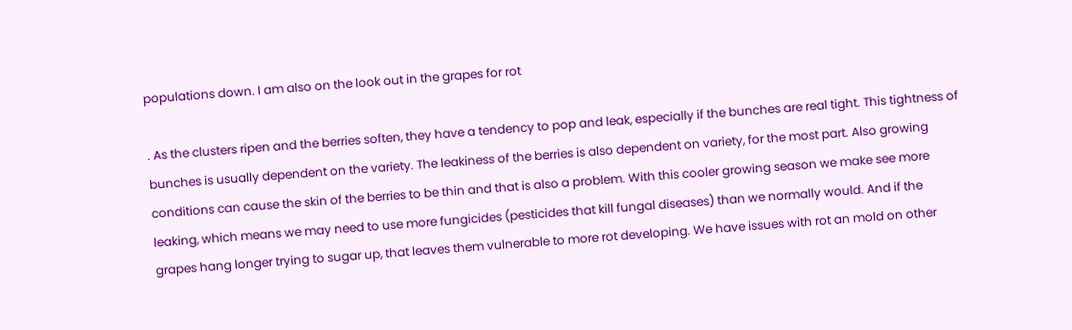populations down. I am also on the look out in the grapes for rot

. As the clusters ripen and the berries soften, they have a tendency to pop and leak, especially if the bunches are real tight. This tightness of bunches is usually dependent on the variety. The leakiness of the berries is also dependent on variety, for the most part. Also growing conditions can cause the skin of the berries to be thin and that is also a problem. With this cooler growing season we make see more leaking, which means we may need to use more fungicides (pesticides that kill fungal diseases) than we normally would. And if the grapes hang longer trying to sugar up, that leaves them vulnerable to more rot developing. We have issues with rot an mold on other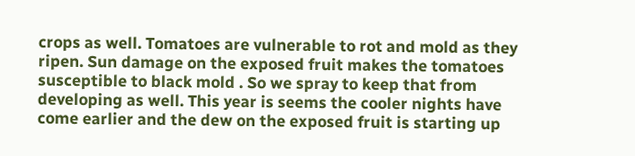crops as well. Tomatoes are vulnerable to rot and mold as they ripen. Sun damage on the exposed fruit makes the tomatoes susceptible to black mold . So we spray to keep that from developing as well. This year is seems the cooler nights have come earlier and the dew on the exposed fruit is starting up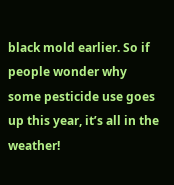black mold earlier. So if people wonder why some pesticide use goes up this year, it’s all in the weather!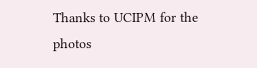Thanks to UCIPM for the photos